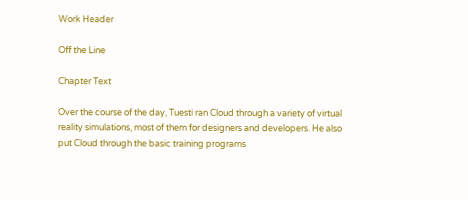Work Header

Off the Line

Chapter Text

Over the course of the day, Tuesti ran Cloud through a variety of virtual reality simulations, most of them for designers and developers. He also put Cloud through the basic training programs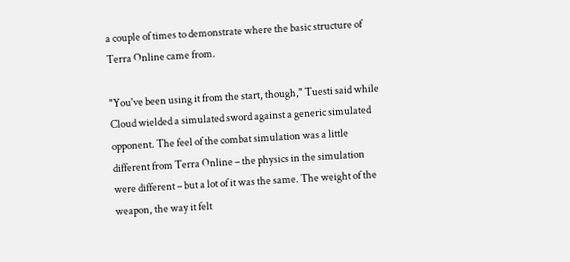a couple of times to demonstrate where the basic structure of Terra Online came from.

"You've been using it from the start, though," Tuesti said while Cloud wielded a simulated sword against a generic simulated opponent. The feel of the combat simulation was a little different from Terra Online – the physics in the simulation were different – but a lot of it was the same. The weight of the weapon, the way it felt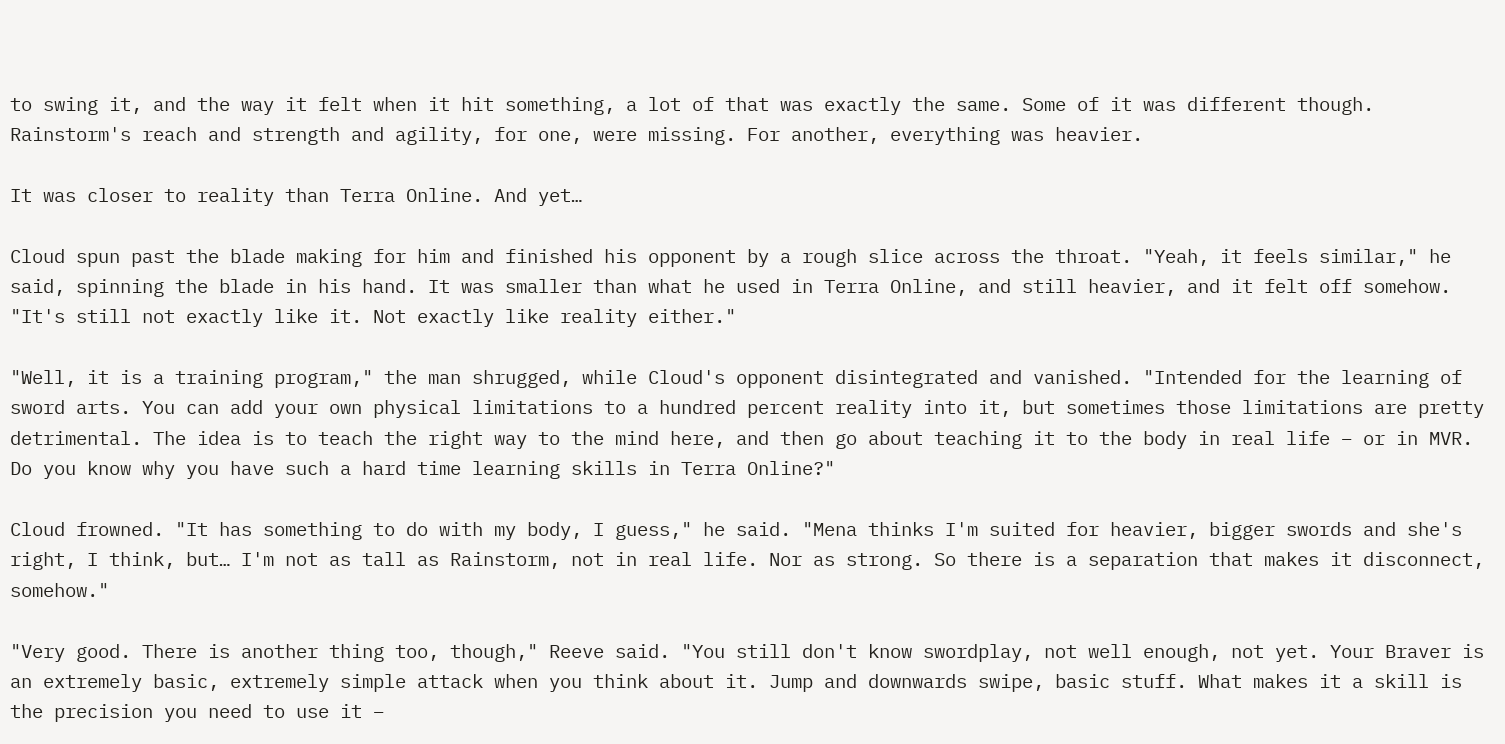to swing it, and the way it felt when it hit something, a lot of that was exactly the same. Some of it was different though. Rainstorm's reach and strength and agility, for one, were missing. For another, everything was heavier.

It was closer to reality than Terra Online. And yet…

Cloud spun past the blade making for him and finished his opponent by a rough slice across the throat. "Yeah, it feels similar," he said, spinning the blade in his hand. It was smaller than what he used in Terra Online, and still heavier, and it felt off somehow. "It's still not exactly like it. Not exactly like reality either."

"Well, it is a training program," the man shrugged, while Cloud's opponent disintegrated and vanished. "Intended for the learning of sword arts. You can add your own physical limitations to a hundred percent reality into it, but sometimes those limitations are pretty detrimental. The idea is to teach the right way to the mind here, and then go about teaching it to the body in real life – or in MVR. Do you know why you have such a hard time learning skills in Terra Online?"

Cloud frowned. "It has something to do with my body, I guess," he said. "Mena thinks I'm suited for heavier, bigger swords and she's right, I think, but… I'm not as tall as Rainstorm, not in real life. Nor as strong. So there is a separation that makes it disconnect, somehow."

"Very good. There is another thing too, though," Reeve said. "You still don't know swordplay, not well enough, not yet. Your Braver is an extremely basic, extremely simple attack when you think about it. Jump and downwards swipe, basic stuff. What makes it a skill is the precision you need to use it –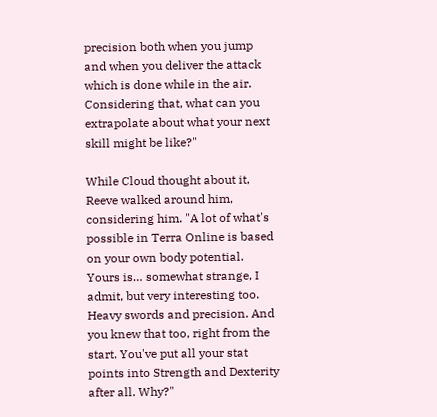precision both when you jump and when you deliver the attack which is done while in the air. Considering that, what can you extrapolate about what your next skill might be like?"

While Cloud thought about it, Reeve walked around him, considering him. "A lot of what's possible in Terra Online is based on your own body potential. Yours is… somewhat strange, I admit, but very interesting too. Heavy swords and precision. And you knew that too, right from the start. You've put all your stat points into Strength and Dexterity after all. Why?"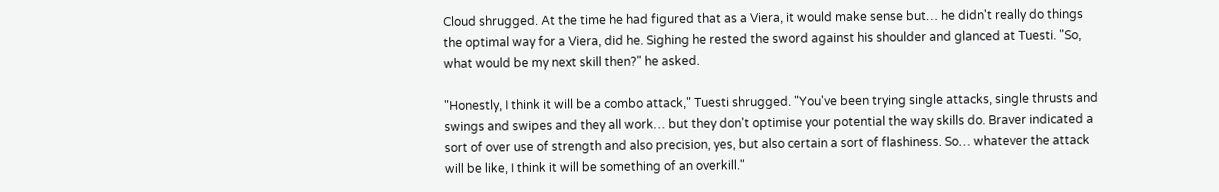Cloud shrugged. At the time he had figured that as a Viera, it would make sense but… he didn't really do things the optimal way for a Viera, did he. Sighing he rested the sword against his shoulder and glanced at Tuesti. "So, what would be my next skill then?" he asked.

"Honestly, I think it will be a combo attack," Tuesti shrugged. "You've been trying single attacks, single thrusts and swings and swipes and they all work… but they don't optimise your potential the way skills do. Braver indicated a sort of over use of strength and also precision, yes, but also certain a sort of flashiness. So… whatever the attack will be like, I think it will be something of an overkill."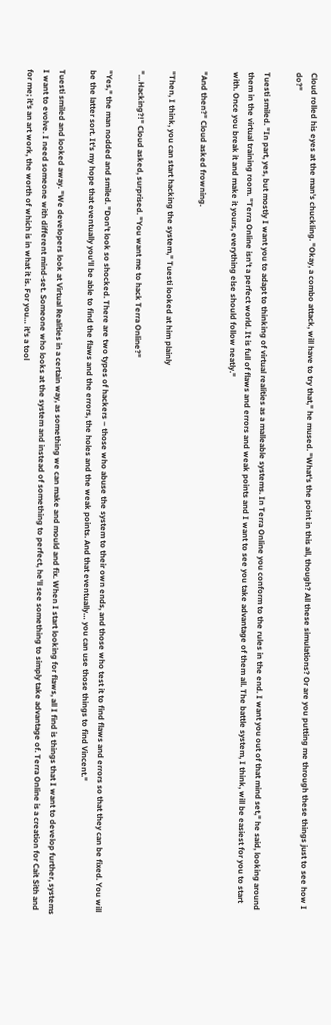Cloud rolled his eyes at the man's chuckling. "Okay, a combo attack, will have to try that," he mused. "What's the point in this all, though? All these simulations? Or are you putting me through these things just to see how I do?"

Tuesti smiled. "In part, yes, but mostly I want you to adapt to thinking of virtual realities as a malleable systems. In Terra Online you conform to the rules in the end. I want you out of that mind set," he said, looking around them in the virtual training room. "Terra Online isn't a perfect world. It is full of flaws and errors and weak points and I want to see you take advantage of them all. The battle system, I think, will be easiest for you to start with. Once you break it and make it yours, everything else should follow neatly."

"And then?" Cloud asked frowning.

"Then, I think, you can start hacking the system," Tuesti looked at him plainly

"…Hacking?!" Cloud asked, surprised. "You want me to hack Terra Online?"

"Yes," the man nodded and smiled. "Don't look so shocked. There are two types of hackers – those who abuse the system to their own ends, and those who test it to find flaws and errors so that they can be fixed. You will be the latter sort. It's my hope that eventually you'll be able to find the flaws and the errors, the holes and the weak points. And that eventually… you can use those things to find Vincent."

Tuesti smiled and looked away. "We developers look at Virtual Realities in a certain way, as something we can make and mould and fix. When I start looking for flaws, all I find is things that I want to develop further, systems I want to evolve. I need someone with different mind-set. Someone who looks at the system and instead of something to perfect, he'll see something to simply take advantage of. Terra Online is a creation for Cait Sith and for me; it's an art work, the worth of which is in what it is. For you… it's a tool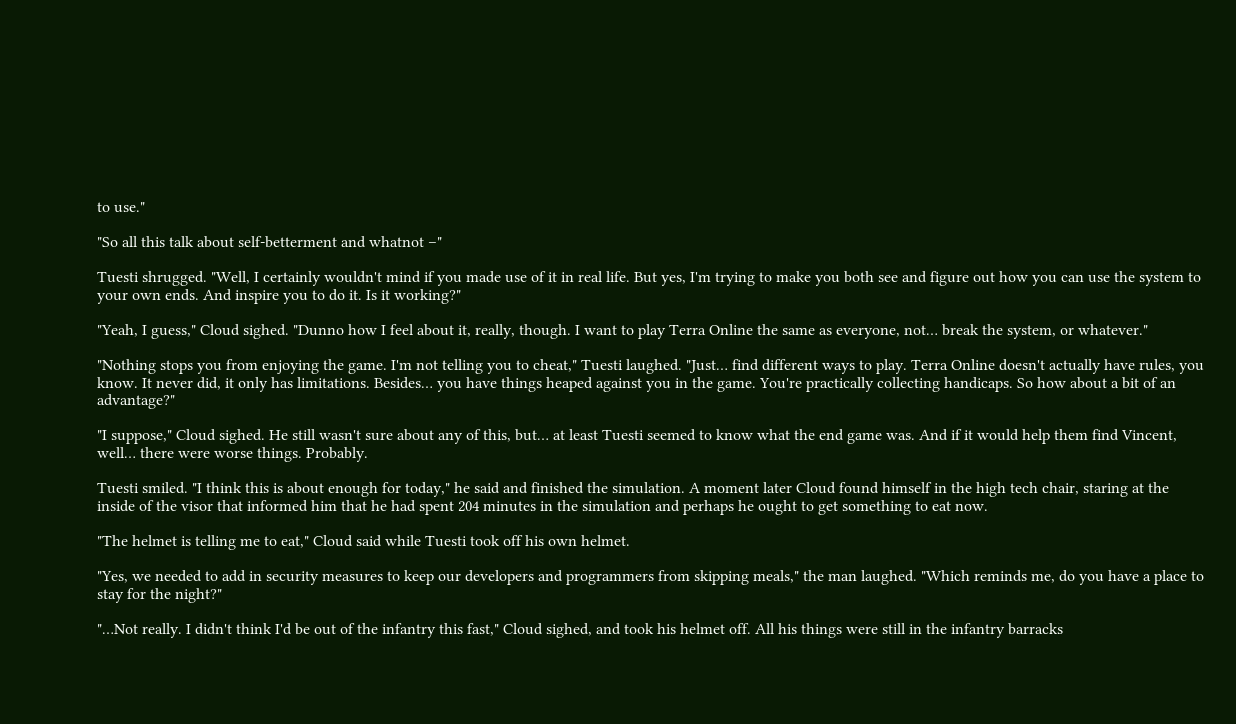to use."

"So all this talk about self-betterment and whatnot –"

Tuesti shrugged. "Well, I certainly wouldn't mind if you made use of it in real life. But yes, I'm trying to make you both see and figure out how you can use the system to your own ends. And inspire you to do it. Is it working?"

"Yeah, I guess," Cloud sighed. "Dunno how I feel about it, really, though. I want to play Terra Online the same as everyone, not… break the system, or whatever."

"Nothing stops you from enjoying the game. I'm not telling you to cheat," Tuesti laughed. "Just… find different ways to play. Terra Online doesn't actually have rules, you know. It never did, it only has limitations. Besides… you have things heaped against you in the game. You're practically collecting handicaps. So how about a bit of an advantage?"

"I suppose," Cloud sighed. He still wasn't sure about any of this, but… at least Tuesti seemed to know what the end game was. And if it would help them find Vincent, well… there were worse things. Probably.

Tuesti smiled. "I think this is about enough for today," he said and finished the simulation. A moment later Cloud found himself in the high tech chair, staring at the inside of the visor that informed him that he had spent 204 minutes in the simulation and perhaps he ought to get something to eat now.

"The helmet is telling me to eat," Cloud said while Tuesti took off his own helmet.

"Yes, we needed to add in security measures to keep our developers and programmers from skipping meals," the man laughed. "Which reminds me, do you have a place to stay for the night?"

"…Not really. I didn't think I'd be out of the infantry this fast," Cloud sighed, and took his helmet off. All his things were still in the infantry barracks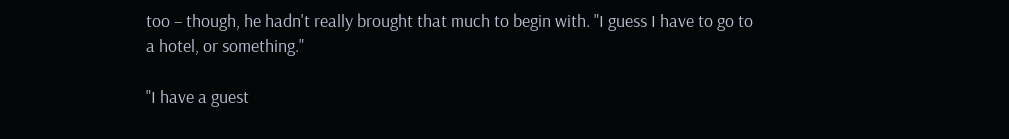too – though, he hadn't really brought that much to begin with. "I guess I have to go to a hotel, or something."

"I have a guest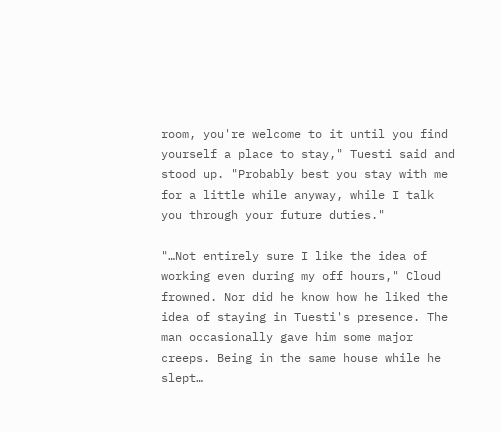room, you're welcome to it until you find yourself a place to stay," Tuesti said and stood up. "Probably best you stay with me for a little while anyway, while I talk you through your future duties."

"…Not entirely sure I like the idea of working even during my off hours," Cloud frowned. Nor did he know how he liked the idea of staying in Tuesti's presence. The man occasionally gave him some major creeps. Being in the same house while he slept…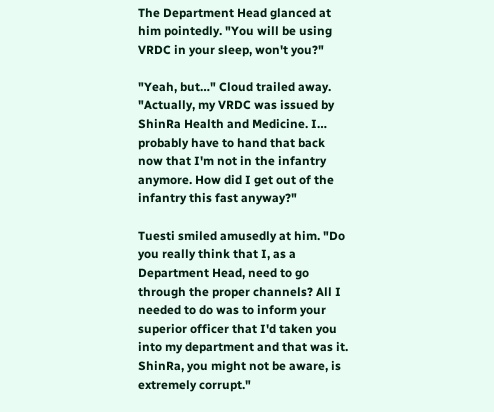The Department Head glanced at him pointedly. "You will be using VRDC in your sleep, won't you?"

"Yeah, but…" Cloud trailed away. "Actually, my VRDC was issued by ShinRa Health and Medicine. I… probably have to hand that back now that I'm not in the infantry anymore. How did I get out of the infantry this fast anyway?"

Tuesti smiled amusedly at him. "Do you really think that I, as a Department Head, need to go through the proper channels? All I needed to do was to inform your superior officer that I'd taken you into my department and that was it. ShinRa, you might not be aware, is extremely corrupt."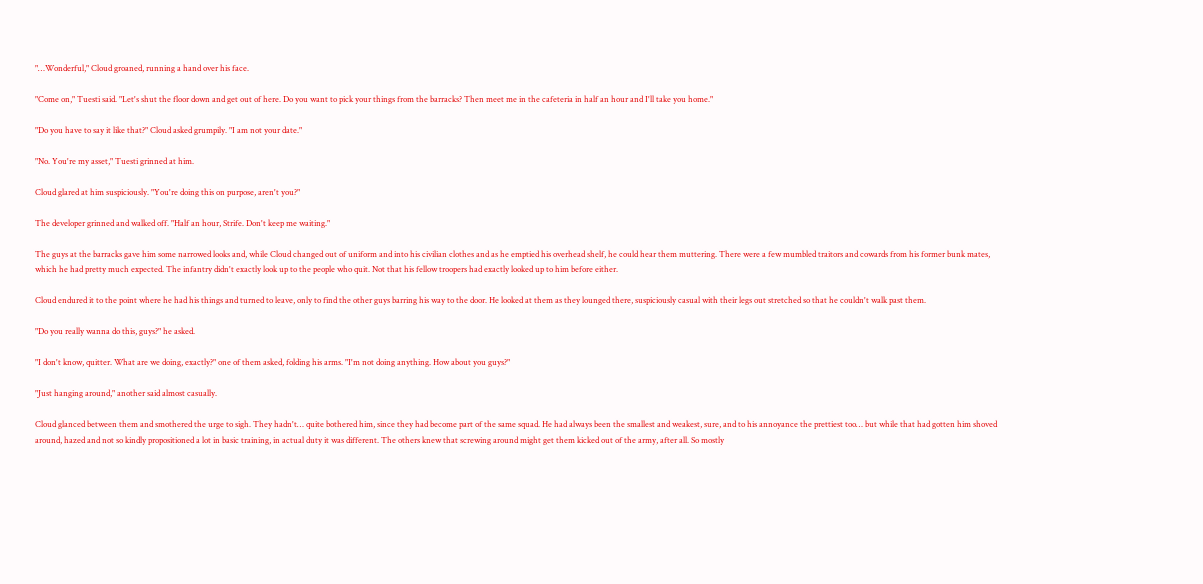"…Wonderful," Cloud groaned, running a hand over his face.

"Come on," Tuesti said. "Let's shut the floor down and get out of here. Do you want to pick your things from the barracks? Then meet me in the cafeteria in half an hour and I'll take you home."

"Do you have to say it like that?" Cloud asked grumpily. "I am not your date."

"No. You're my asset," Tuesti grinned at him.

Cloud glared at him suspiciously. "You're doing this on purpose, aren't you?"

The developer grinned and walked off. "Half an hour, Strife. Don't keep me waiting."

The guys at the barracks gave him some narrowed looks and, while Cloud changed out of uniform and into his civilian clothes and as he emptied his overhead shelf, he could hear them muttering. There were a few mumbled traitors and cowards from his former bunk mates, which he had pretty much expected. The infantry didn't exactly look up to the people who quit. Not that his fellow troopers had exactly looked up to him before either.

Cloud endured it to the point where he had his things and turned to leave, only to find the other guys barring his way to the door. He looked at them as they lounged there, suspiciously casual with their legs out stretched so that he couldn't walk past them.

"Do you really wanna do this, guys?" he asked.

"I don't know, quitter. What are we doing, exactly?" one of them asked, folding his arms. "I'm not doing anything. How about you guys?"

"Just hanging around," another said almost casually.

Cloud glanced between them and smothered the urge to sigh. They hadn't… quite bothered him, since they had become part of the same squad. He had always been the smallest and weakest, sure, and to his annoyance the prettiest too… but while that had gotten him shoved around, hazed and not so kindly propositioned a lot in basic training, in actual duty it was different. The others knew that screwing around might get them kicked out of the army, after all. So mostly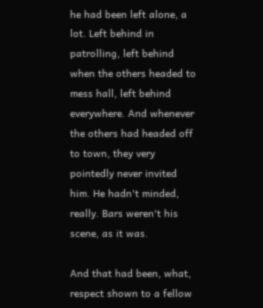he had been left alone, a lot. Left behind in patrolling, left behind when the others headed to mess hall, left behind everywhere. And whenever the others had headed off to town, they very pointedly never invited him. He hadn't minded, really. Bars weren't his scene, as it was.

And that had been, what, respect shown to a fellow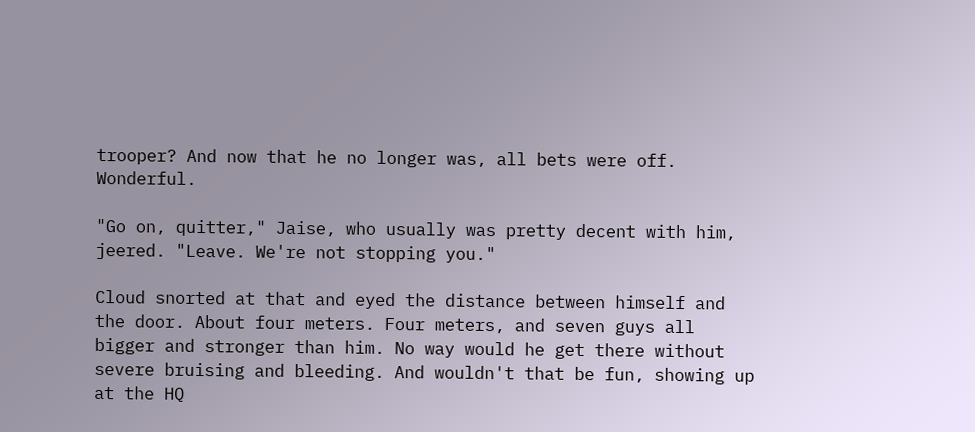trooper? And now that he no longer was, all bets were off. Wonderful.

"Go on, quitter," Jaise, who usually was pretty decent with him, jeered. "Leave. We're not stopping you."

Cloud snorted at that and eyed the distance between himself and the door. About four meters. Four meters, and seven guys all bigger and stronger than him. No way would he get there without severe bruising and bleeding. And wouldn't that be fun, showing up at the HQ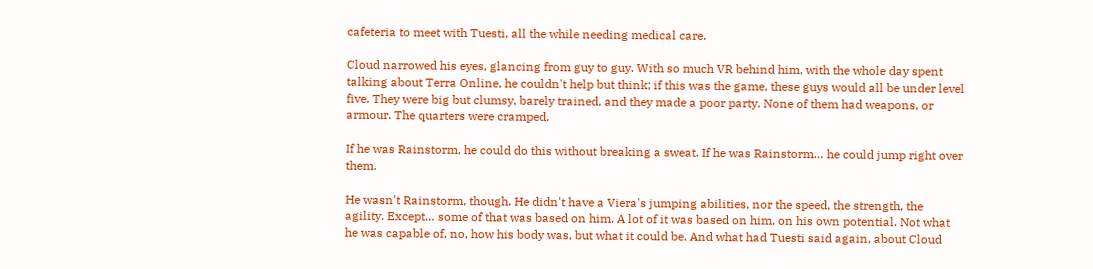cafeteria to meet with Tuesti, all the while needing medical care.

Cloud narrowed his eyes, glancing from guy to guy. With so much VR behind him, with the whole day spent talking about Terra Online, he couldn't help but think; if this was the game, these guys would all be under level five. They were big but clumsy, barely trained, and they made a poor party. None of them had weapons, or armour. The quarters were cramped.

If he was Rainstorm, he could do this without breaking a sweat. If he was Rainstorm… he could jump right over them.

He wasn't Rainstorm, though. He didn't have a Viera's jumping abilities, nor the speed, the strength, the agility. Except… some of that was based on him. A lot of it was based on him, on his own potential. Not what he was capable of, no, how his body was, but what it could be. And what had Tuesti said again, about Cloud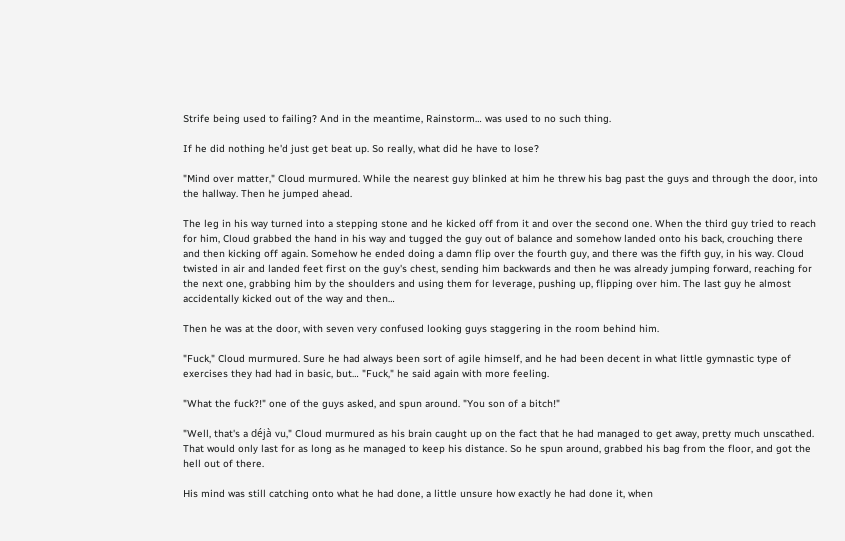Strife being used to failing? And in the meantime, Rainstorm… was used to no such thing.

If he did nothing he'd just get beat up. So really, what did he have to lose?

"Mind over matter," Cloud murmured. While the nearest guy blinked at him he threw his bag past the guys and through the door, into the hallway. Then he jumped ahead.

The leg in his way turned into a stepping stone and he kicked off from it and over the second one. When the third guy tried to reach for him, Cloud grabbed the hand in his way and tugged the guy out of balance and somehow landed onto his back, crouching there and then kicking off again. Somehow he ended doing a damn flip over the fourth guy, and there was the fifth guy, in his way. Cloud twisted in air and landed feet first on the guy's chest, sending him backwards and then he was already jumping forward, reaching for the next one, grabbing him by the shoulders and using them for leverage, pushing up, flipping over him. The last guy he almost accidentally kicked out of the way and then…

Then he was at the door, with seven very confused looking guys staggering in the room behind him.

"Fuck," Cloud murmured. Sure he had always been sort of agile himself, and he had been decent in what little gymnastic type of exercises they had had in basic, but… "Fuck," he said again with more feeling.

"What the fuck?!" one of the guys asked, and spun around. "You son of a bitch!"

"Well, that's a déjà vu," Cloud murmured as his brain caught up on the fact that he had managed to get away, pretty much unscathed. That would only last for as long as he managed to keep his distance. So he spun around, grabbed his bag from the floor, and got the hell out of there.

His mind was still catching onto what he had done, a little unsure how exactly he had done it, when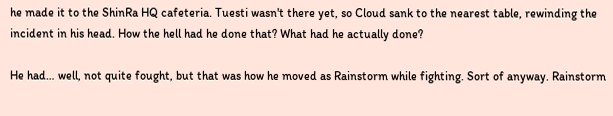he made it to the ShinRa HQ cafeteria. Tuesti wasn't there yet, so Cloud sank to the nearest table, rewinding the incident in his head. How the hell had he done that? What had he actually done?

He had… well, not quite fought, but that was how he moved as Rainstorm while fighting. Sort of anyway. Rainstorm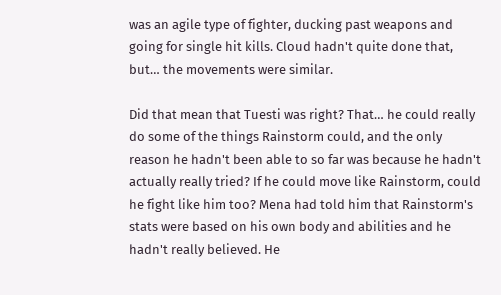was an agile type of fighter, ducking past weapons and going for single hit kills. Cloud hadn't quite done that, but… the movements were similar.

Did that mean that Tuesti was right? That… he could really do some of the things Rainstorm could, and the only reason he hadn't been able to so far was because he hadn't actually really tried? If he could move like Rainstorm, could he fight like him too? Mena had told him that Rainstorm's stats were based on his own body and abilities and he hadn't really believed. He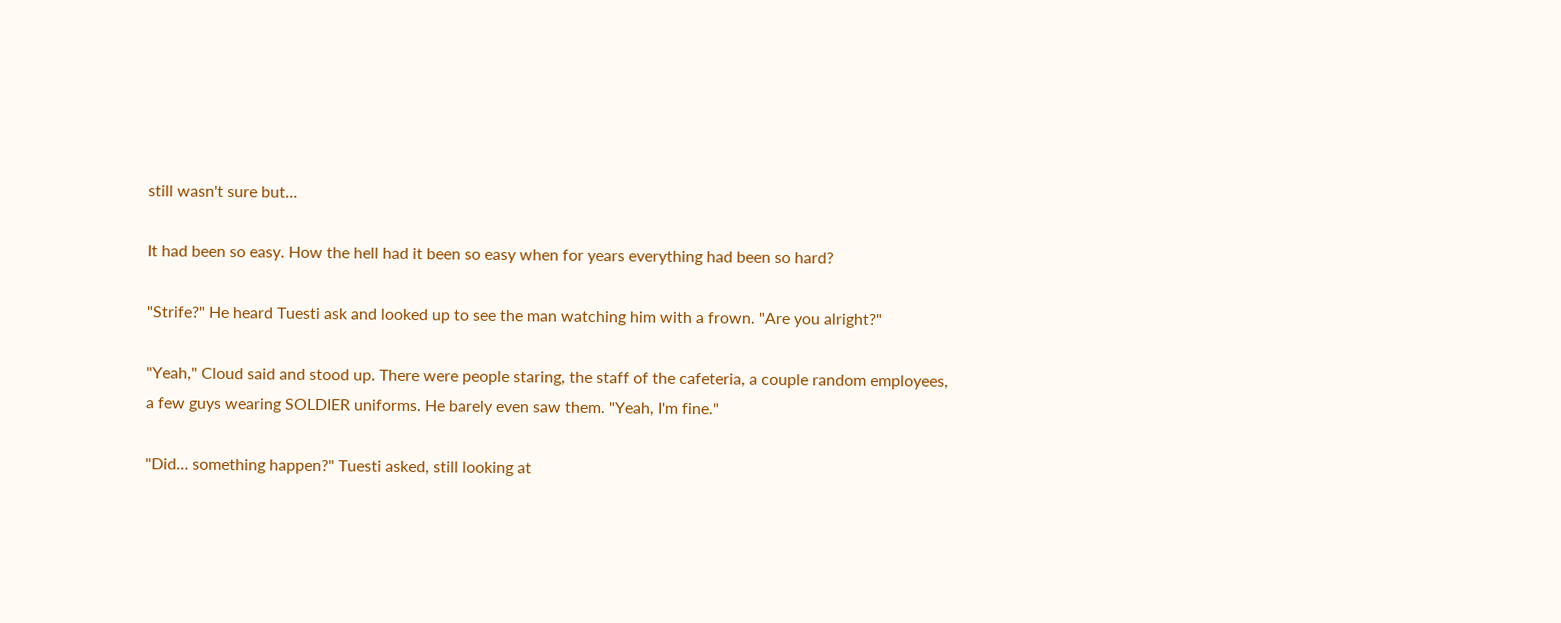still wasn't sure but…

It had been so easy. How the hell had it been so easy when for years everything had been so hard?

"Strife?" He heard Tuesti ask and looked up to see the man watching him with a frown. "Are you alright?"

"Yeah," Cloud said and stood up. There were people staring, the staff of the cafeteria, a couple random employees, a few guys wearing SOLDIER uniforms. He barely even saw them. "Yeah, I'm fine."

"Did… something happen?" Tuesti asked, still looking at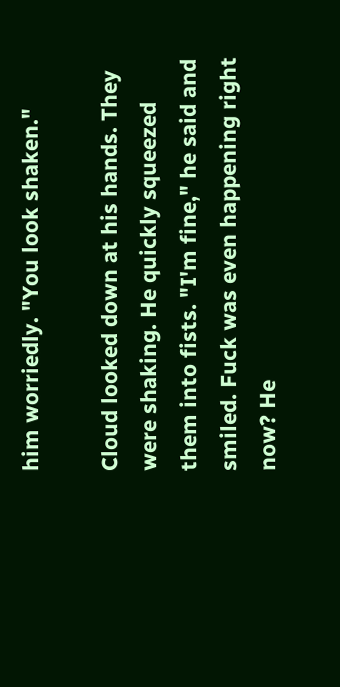him worriedly. "You look shaken."

Cloud looked down at his hands. They were shaking. He quickly squeezed them into fists. "I'm fine," he said and smiled. Fuck was even happening right now? He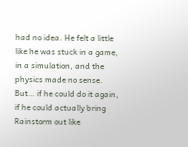had no idea. He felt a little like he was stuck in a game, in a simulation, and the physics made no sense. But… if he could do it again, if he could actually bring Rainstorm out like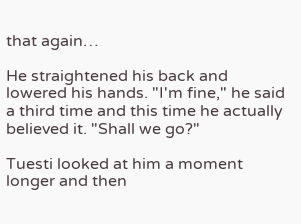that again…

He straightened his back and lowered his hands. "I'm fine," he said a third time and this time he actually believed it. "Shall we go?"

Tuesti looked at him a moment longer and then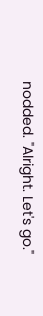nodded. "Alright. Let's go."